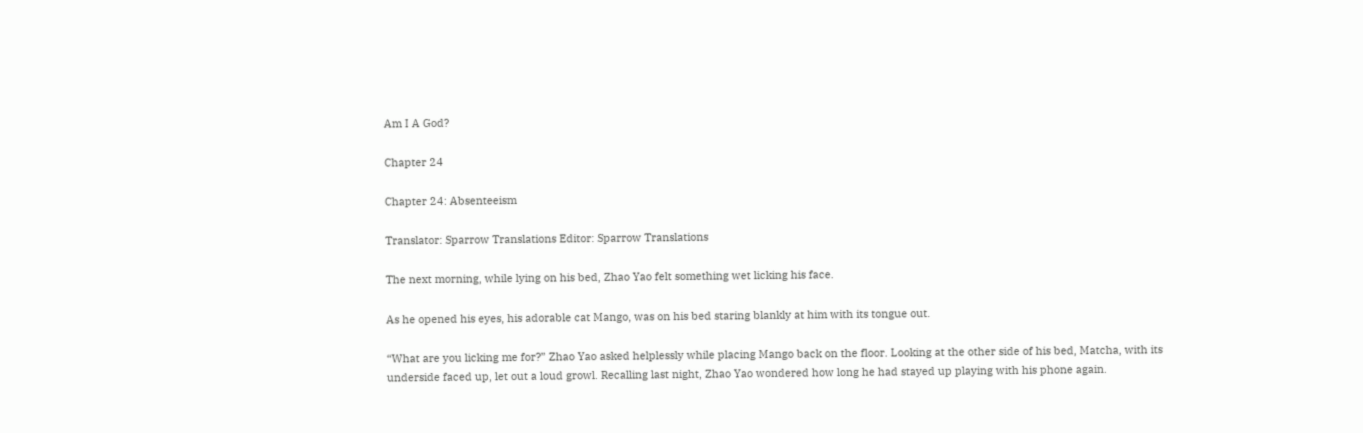Am I A God?

Chapter 24

Chapter 24: Absenteeism

Translator: Sparrow Translations Editor: Sparrow Translations

The next morning, while lying on his bed, Zhao Yao felt something wet licking his face.

As he opened his eyes, his adorable cat Mango, was on his bed staring blankly at him with its tongue out.

“What are you licking me for?” Zhao Yao asked helplessly while placing Mango back on the floor. Looking at the other side of his bed, Matcha, with its underside faced up, let out a loud growl. Recalling last night, Zhao Yao wondered how long he had stayed up playing with his phone again.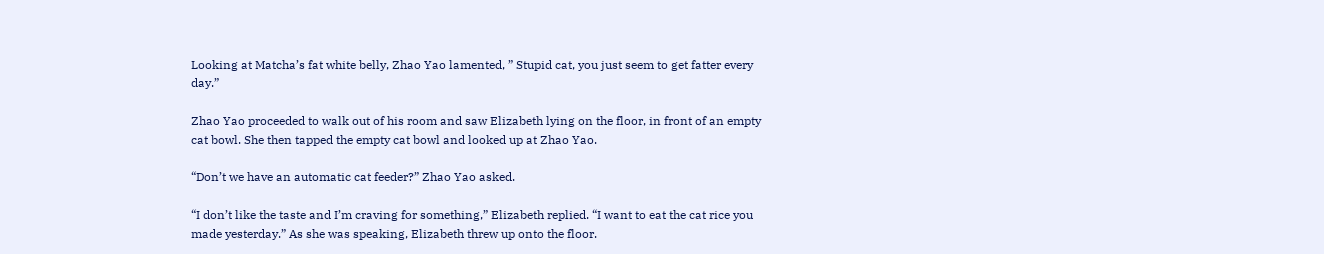Looking at Matcha’s fat white belly, Zhao Yao lamented, ” Stupid cat, you just seem to get fatter every day.”

Zhao Yao proceeded to walk out of his room and saw Elizabeth lying on the floor, in front of an empty cat bowl. She then tapped the empty cat bowl and looked up at Zhao Yao.

“Don’t we have an automatic cat feeder?” Zhao Yao asked.

“I don’t like the taste and I’m craving for something,” Elizabeth replied. “I want to eat the cat rice you made yesterday.” As she was speaking, Elizabeth threw up onto the floor.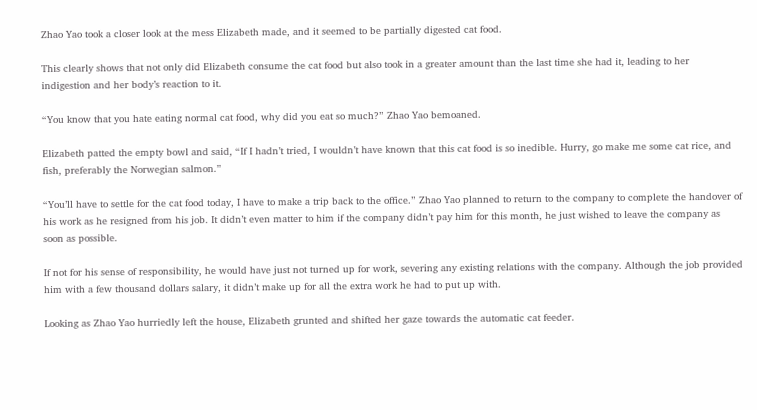Zhao Yao took a closer look at the mess Elizabeth made, and it seemed to be partially digested cat food.

This clearly shows that not only did Elizabeth consume the cat food but also took in a greater amount than the last time she had it, leading to her indigestion and her body’s reaction to it.

“You know that you hate eating normal cat food, why did you eat so much?” Zhao Yao bemoaned.

Elizabeth patted the empty bowl and said, “If I hadn’t tried, I wouldn’t have known that this cat food is so inedible. Hurry, go make me some cat rice, and fish, preferably the Norwegian salmon.”

“You’ll have to settle for the cat food today, I have to make a trip back to the office.” Zhao Yao planned to return to the company to complete the handover of his work as he resigned from his job. It didn’t even matter to him if the company didn’t pay him for this month, he just wished to leave the company as soon as possible.

If not for his sense of responsibility, he would have just not turned up for work, severing any existing relations with the company. Although the job provided him with a few thousand dollars salary, it didn’t make up for all the extra work he had to put up with.

Looking as Zhao Yao hurriedly left the house, Elizabeth grunted and shifted her gaze towards the automatic cat feeder.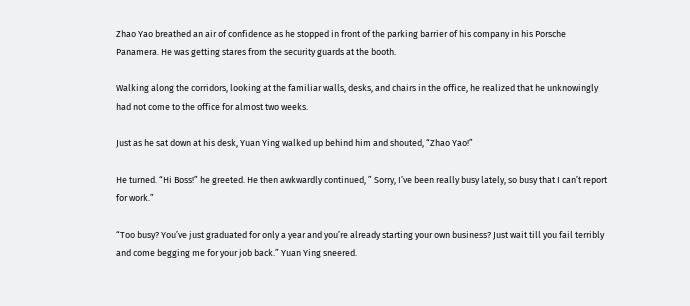Zhao Yao breathed an air of confidence as he stopped in front of the parking barrier of his company in his Porsche Panamera. He was getting stares from the security guards at the booth.

Walking along the corridors, looking at the familiar walls, desks, and chairs in the office, he realized that he unknowingly had not come to the office for almost two weeks.

Just as he sat down at his desk, Yuan Ying walked up behind him and shouted, “Zhao Yao!”

He turned. “Hi Boss!” he greeted. He then awkwardly continued, ” Sorry, I’ve been really busy lately, so busy that I can’t report for work.”

“Too busy? You’ve just graduated for only a year and you’re already starting your own business? Just wait till you fail terribly and come begging me for your job back.” Yuan Ying sneered.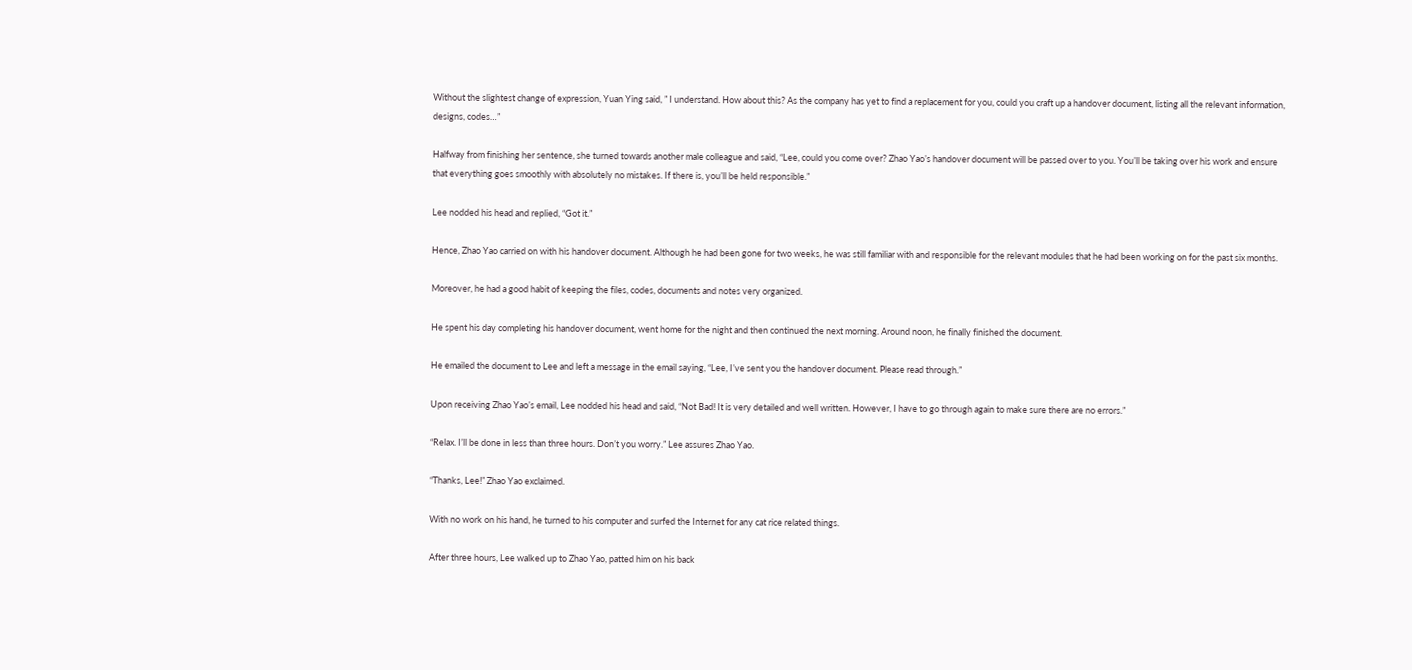Without the slightest change of expression, Yuan Ying said, ” I understand. How about this? As the company has yet to find a replacement for you, could you craft up a handover document, listing all the relevant information, designs, codes…”

Halfway from finishing her sentence, she turned towards another male colleague and said, “Lee, could you come over? Zhao Yao’s handover document will be passed over to you. You’ll be taking over his work and ensure that everything goes smoothly with absolutely no mistakes. If there is, you’ll be held responsible.”

Lee nodded his head and replied, “Got it.”

Hence, Zhao Yao carried on with his handover document. Although he had been gone for two weeks, he was still familiar with and responsible for the relevant modules that he had been working on for the past six months.

Moreover, he had a good habit of keeping the files, codes, documents and notes very organized.

He spent his day completing his handover document, went home for the night and then continued the next morning. Around noon, he finally finished the document.

He emailed the document to Lee and left a message in the email saying, “Lee, I’ve sent you the handover document. Please read through.”

Upon receiving Zhao Yao’s email, Lee nodded his head and said, “Not Bad! It is very detailed and well written. However, I have to go through again to make sure there are no errors.”

“Relax. I’ll be done in less than three hours. Don’t you worry.” Lee assures Zhao Yao.

“Thanks, Lee!” Zhao Yao exclaimed.

With no work on his hand, he turned to his computer and surfed the Internet for any cat rice related things.

After three hours, Lee walked up to Zhao Yao, patted him on his back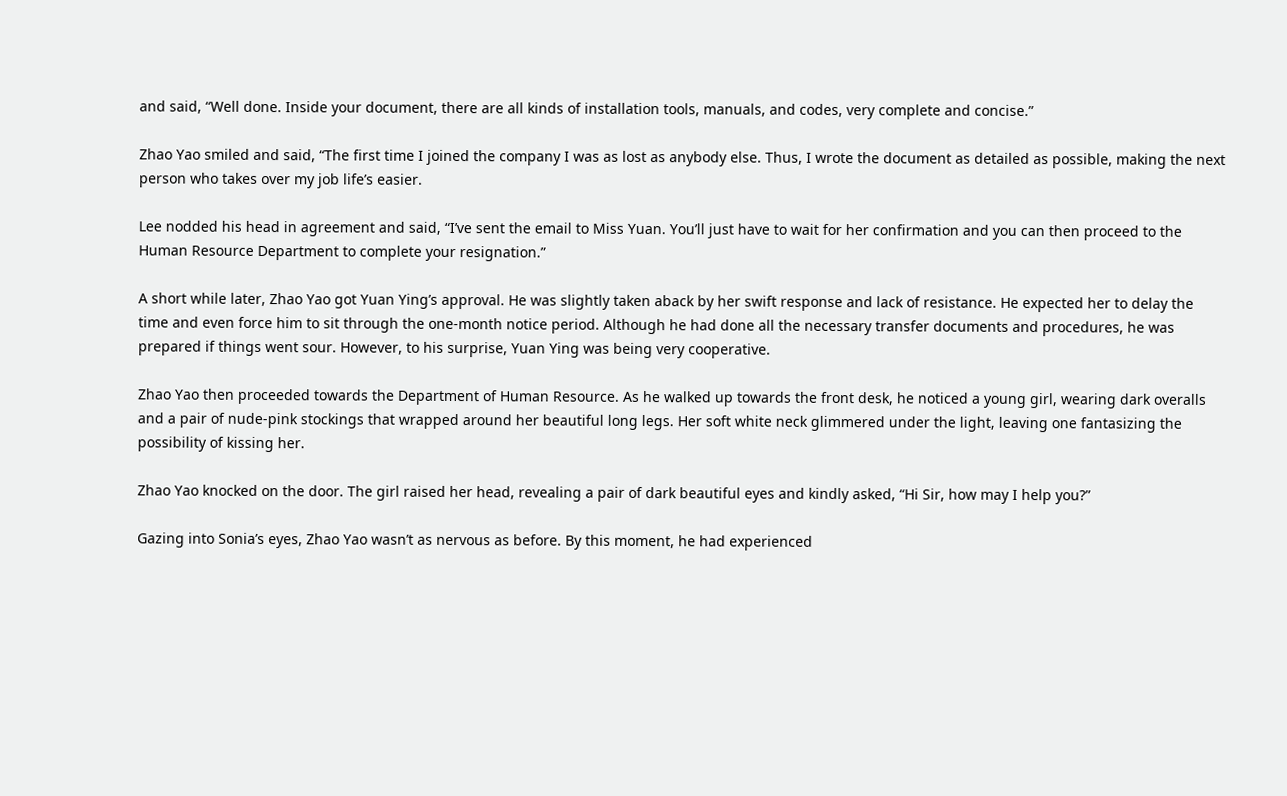and said, “Well done. Inside your document, there are all kinds of installation tools, manuals, and codes, very complete and concise.”

Zhao Yao smiled and said, “The first time I joined the company I was as lost as anybody else. Thus, I wrote the document as detailed as possible, making the next person who takes over my job life’s easier.

Lee nodded his head in agreement and said, “I’ve sent the email to Miss Yuan. You’ll just have to wait for her confirmation and you can then proceed to the Human Resource Department to complete your resignation.”

A short while later, Zhao Yao got Yuan Ying’s approval. He was slightly taken aback by her swift response and lack of resistance. He expected her to delay the time and even force him to sit through the one-month notice period. Although he had done all the necessary transfer documents and procedures, he was prepared if things went sour. However, to his surprise, Yuan Ying was being very cooperative.

Zhao Yao then proceeded towards the Department of Human Resource. As he walked up towards the front desk, he noticed a young girl, wearing dark overalls and a pair of nude-pink stockings that wrapped around her beautiful long legs. Her soft white neck glimmered under the light, leaving one fantasizing the possibility of kissing her.

Zhao Yao knocked on the door. The girl raised her head, revealing a pair of dark beautiful eyes and kindly asked, “Hi Sir, how may I help you?”

Gazing into Sonia’s eyes, Zhao Yao wasn’t as nervous as before. By this moment, he had experienced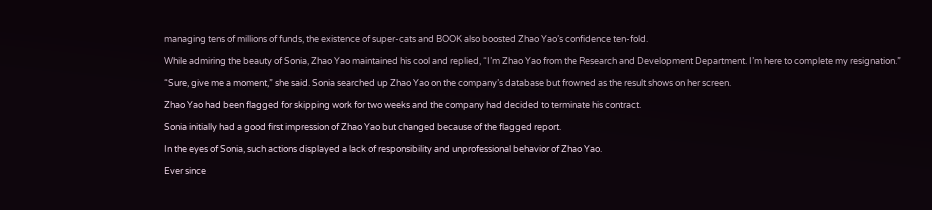managing tens of millions of funds, the existence of super-cats and BOOK also boosted Zhao Yao’s confidence ten-fold.

While admiring the beauty of Sonia, Zhao Yao maintained his cool and replied, “I’m Zhao Yao from the Research and Development Department. I’m here to complete my resignation.”

“Sure, give me a moment,” she said. Sonia searched up Zhao Yao on the company’s database but frowned as the result shows on her screen.

Zhao Yao had been flagged for skipping work for two weeks and the company had decided to terminate his contract.

Sonia initially had a good first impression of Zhao Yao but changed because of the flagged report.

In the eyes of Sonia, such actions displayed a lack of responsibility and unprofessional behavior of Zhao Yao.

Ever since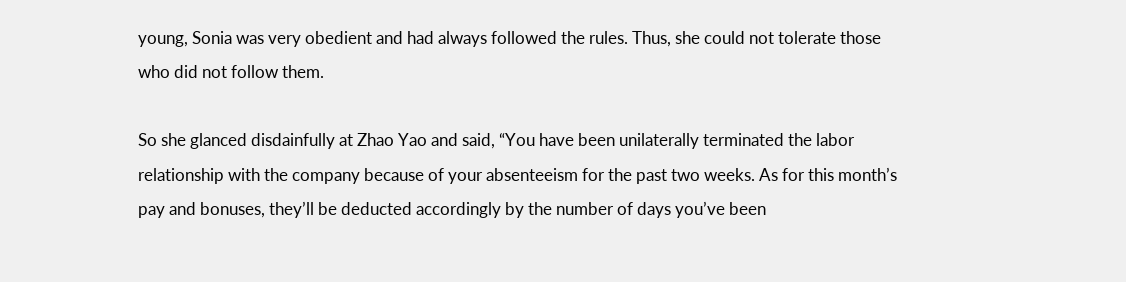young, Sonia was very obedient and had always followed the rules. Thus, she could not tolerate those who did not follow them.

So she glanced disdainfully at Zhao Yao and said, “You have been unilaterally terminated the labor relationship with the company because of your absenteeism for the past two weeks. As for this month’s pay and bonuses, they’ll be deducted accordingly by the number of days you’ve been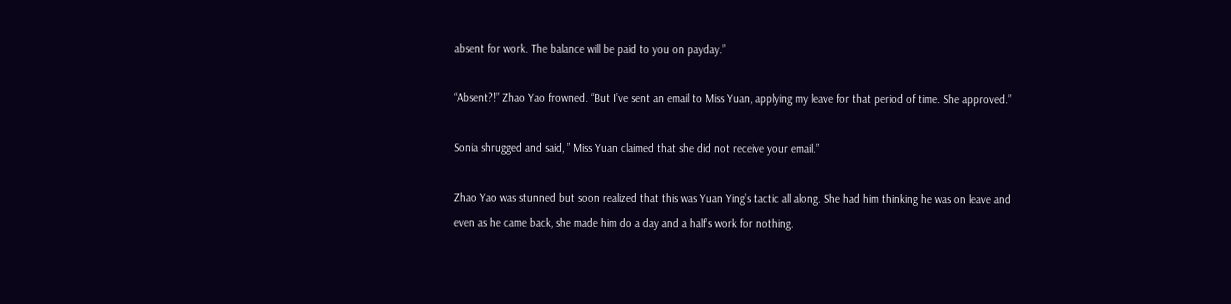absent for work. The balance will be paid to you on payday.”

“Absent?!” Zhao Yao frowned. “But I’ve sent an email to Miss Yuan, applying my leave for that period of time. She approved.”

Sonia shrugged and said, ” Miss Yuan claimed that she did not receive your email.”

Zhao Yao was stunned but soon realized that this was Yuan Ying’s tactic all along. She had him thinking he was on leave and even as he came back, she made him do a day and a half’s work for nothing.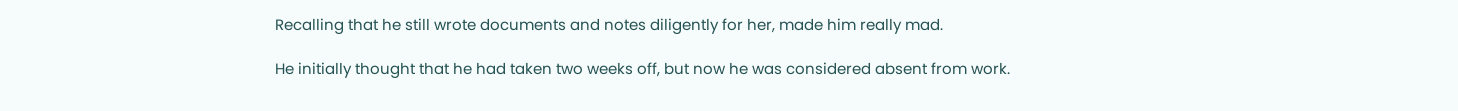Recalling that he still wrote documents and notes diligently for her, made him really mad.

He initially thought that he had taken two weeks off, but now he was considered absent from work.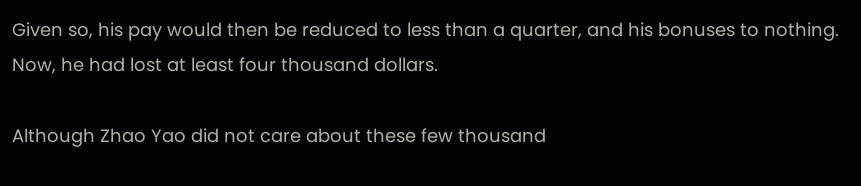Given so, his pay would then be reduced to less than a quarter, and his bonuses to nothing. Now, he had lost at least four thousand dollars.

Although Zhao Yao did not care about these few thousand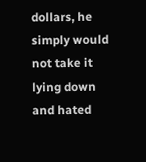dollars, he simply would not take it lying down and hated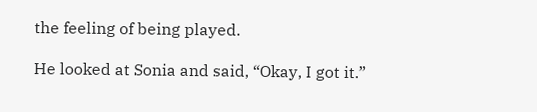the feeling of being played.

He looked at Sonia and said, “Okay, I got it.”